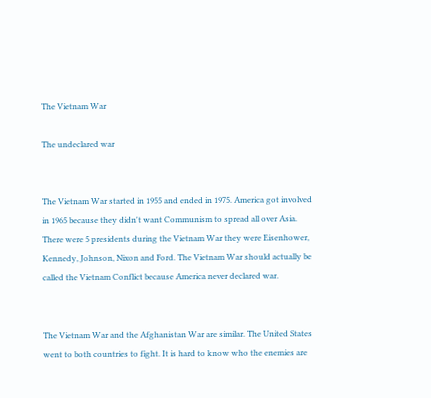The Vietnam War

The undeclared war


The Vietnam War started in 1955 and ended in 1975. America got involved in 1965 because they didn't want Communism to spread all over Asia. There were 5 presidents during the Vietnam War they were Eisenhower, Kennedy, Johnson, Nixon and Ford. The Vietnam War should actually be called the Vietnam Conflict because America never declared war.


The Vietnam War and the Afghanistan War are similar. The United States went to both countries to fight. It is hard to know who the enemies are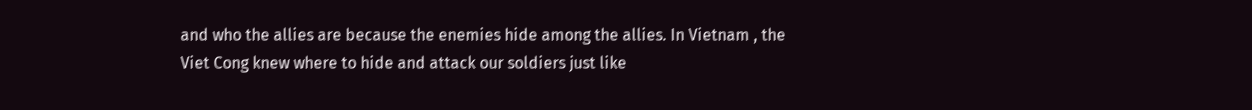and who the allies are because the enemies hide among the allies. In Vietnam , the Viet Cong knew where to hide and attack our soldiers just like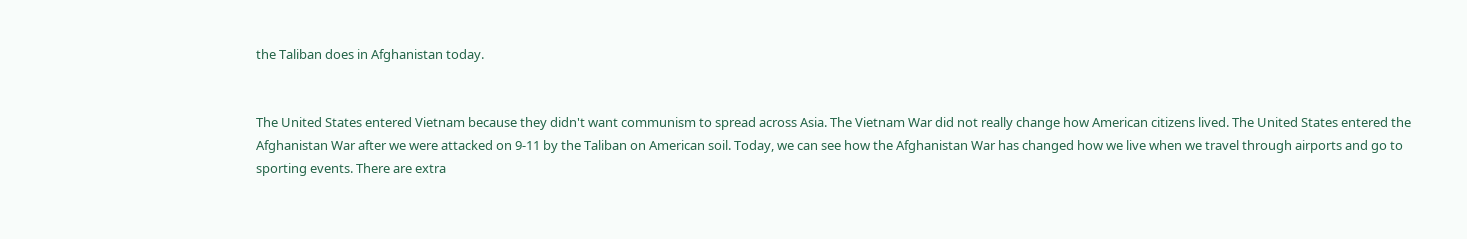the Taliban does in Afghanistan today.


The United States entered Vietnam because they didn't want communism to spread across Asia. The Vietnam War did not really change how American citizens lived. The United States entered the Afghanistan War after we were attacked on 9-11 by the Taliban on American soil. Today, we can see how the Afghanistan War has changed how we live when we travel through airports and go to sporting events. There are extra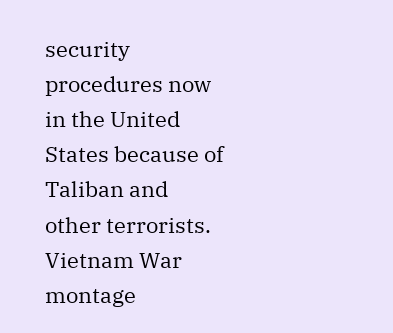security procedures now in the United States because of Taliban and other terrorists.
Vietnam War montage